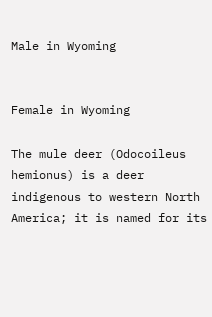Male in Wyoming


Female in Wyoming

The mule deer (Odocoileus hemionus) is a deer indigenous to western North America; it is named for its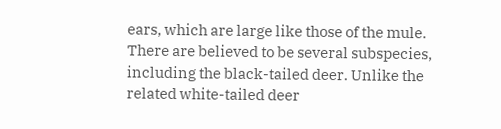ears, which are large like those of the mule. There are believed to be several subspecies, including the black-tailed deer. Unlike the related white-tailed deer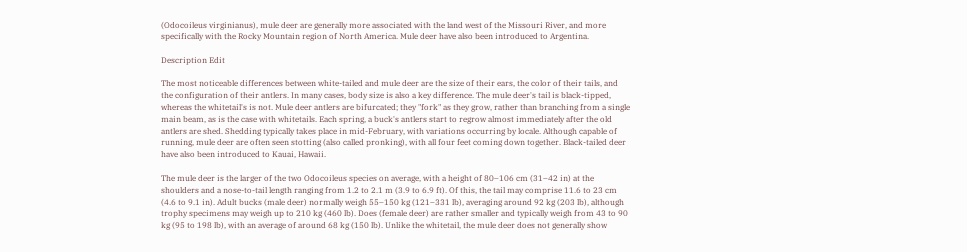(Odocoileus virginianus), mule deer are generally more associated with the land west of the Missouri River, and more specifically with the Rocky Mountain region of North America. Mule deer have also been introduced to Argentina.

Description Edit

The most noticeable differences between white-tailed and mule deer are the size of their ears, the color of their tails, and the configuration of their antlers. In many cases, body size is also a key difference. The mule deer's tail is black-tipped, whereas the whitetail's is not. Mule deer antlers are bifurcated; they "fork" as they grow, rather than branching from a single main beam, as is the case with whitetails. Each spring, a buck's antlers start to regrow almost immediately after the old antlers are shed. Shedding typically takes place in mid-February, with variations occurring by locale. Although capable of running, mule deer are often seen stotting (also called pronking), with all four feet coming down together. Black-tailed deer have also been introduced to Kauai, Hawaii.

The mule deer is the larger of the two Odocoileus species on average, with a height of 80–106 cm (31–42 in) at the shoulders and a nose-to-tail length ranging from 1.2 to 2.1 m (3.9 to 6.9 ft). Of this, the tail may comprise 11.6 to 23 cm (4.6 to 9.1 in). Adult bucks (male deer) normally weigh 55–150 kg (121–331 lb), averaging around 92 kg (203 lb), although trophy specimens may weigh up to 210 kg (460 lb). Does (female deer) are rather smaller and typically weigh from 43 to 90 kg (95 to 198 lb), with an average of around 68 kg (150 lb). Unlike the whitetail, the mule deer does not generally show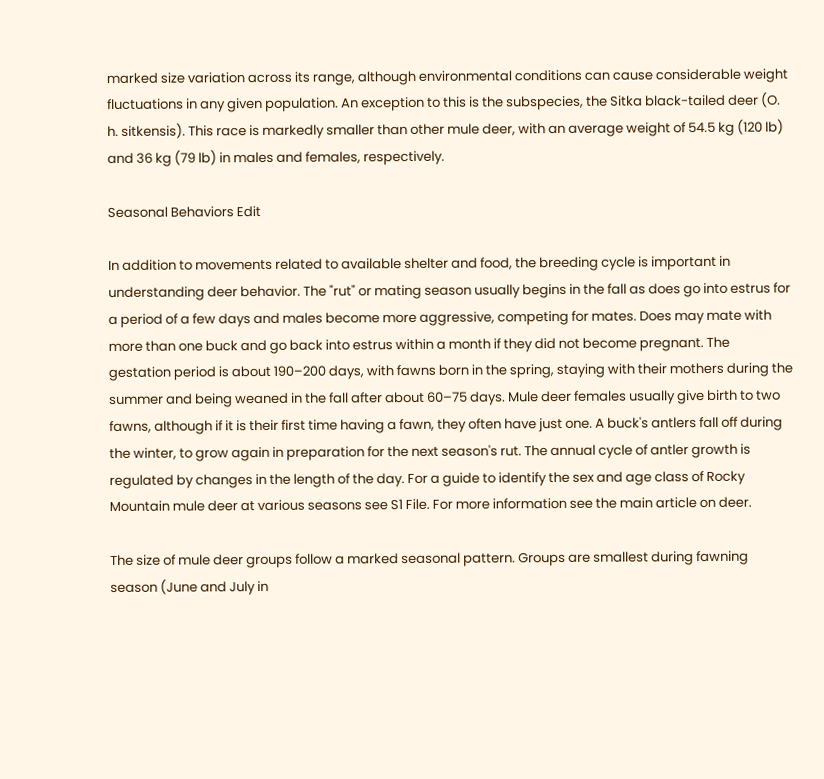marked size variation across its range, although environmental conditions can cause considerable weight fluctuations in any given population. An exception to this is the subspecies, the Sitka black-tailed deer (O. h. sitkensis). This race is markedly smaller than other mule deer, with an average weight of 54.5 kg (120 lb) and 36 kg (79 lb) in males and females, respectively.

Seasonal Behaviors Edit

In addition to movements related to available shelter and food, the breeding cycle is important in understanding deer behavior. The "rut" or mating season usually begins in the fall as does go into estrus for a period of a few days and males become more aggressive, competing for mates. Does may mate with more than one buck and go back into estrus within a month if they did not become pregnant. The gestation period is about 190–200 days, with fawns born in the spring, staying with their mothers during the summer and being weaned in the fall after about 60–75 days. Mule deer females usually give birth to two fawns, although if it is their first time having a fawn, they often have just one. A buck's antlers fall off during the winter, to grow again in preparation for the next season's rut. The annual cycle of antler growth is regulated by changes in the length of the day. For a guide to identify the sex and age class of Rocky Mountain mule deer at various seasons see S1 File. For more information see the main article on deer.

The size of mule deer groups follow a marked seasonal pattern. Groups are smallest during fawning season (June and July in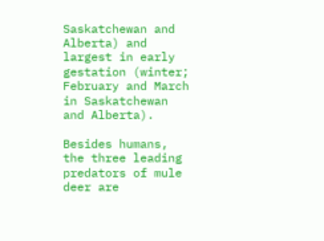Saskatchewan and Alberta) and largest in early gestation (winter; February and March in Saskatchewan and Alberta).

Besides humans, the three leading predators of mule deer are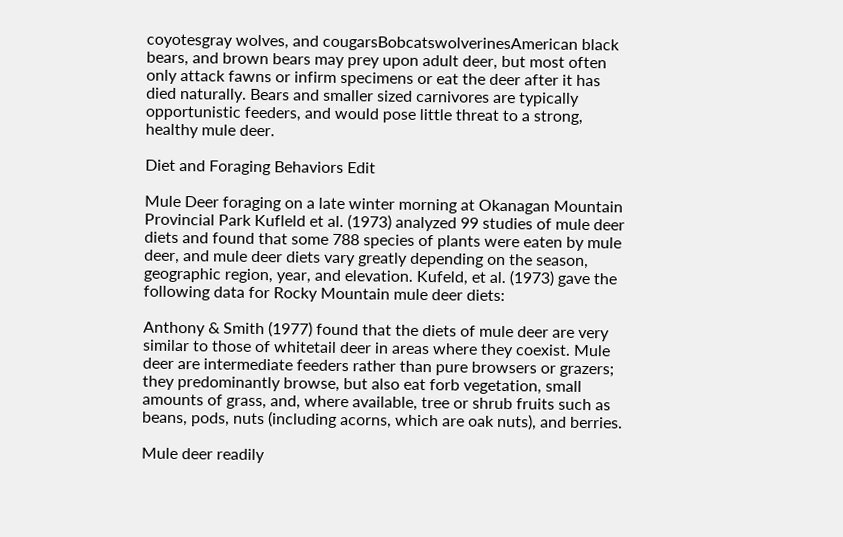coyotesgray wolves, and cougarsBobcatswolverinesAmerican black bears, and brown bears may prey upon adult deer, but most often only attack fawns or infirm specimens or eat the deer after it has died naturally. Bears and smaller sized carnivores are typically opportunistic feeders, and would pose little threat to a strong, healthy mule deer.

Diet and Foraging Behaviors Edit

Mule Deer foraging on a late winter morning at Okanagan Mountain Provincial Park Kufleld et al. (1973) analyzed 99 studies of mule deer diets and found that some 788 species of plants were eaten by mule deer, and mule deer diets vary greatly depending on the season, geographic region, year, and elevation. Kufeld, et al. (1973) gave the following data for Rocky Mountain mule deer diets:

Anthony & Smith (1977) found that the diets of mule deer are very similar to those of whitetail deer in areas where they coexist. Mule deer are intermediate feeders rather than pure browsers or grazers; they predominantly browse, but also eat forb vegetation, small amounts of grass, and, where available, tree or shrub fruits such as beans, pods, nuts (including acorns, which are oak nuts), and berries.

Mule deer readily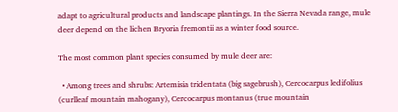adapt to agricultural products and landscape plantings. In the Sierra Nevada range, mule deer depend on the lichen Bryoria fremontii as a winter food source.

The most common plant species consumed by mule deer are:

  • Among trees and shrubs: Artemisia tridentata (big sagebrush), Cercocarpus ledifolius (curlleaf mountain mahogany), Cercocarpus montanus (true mountain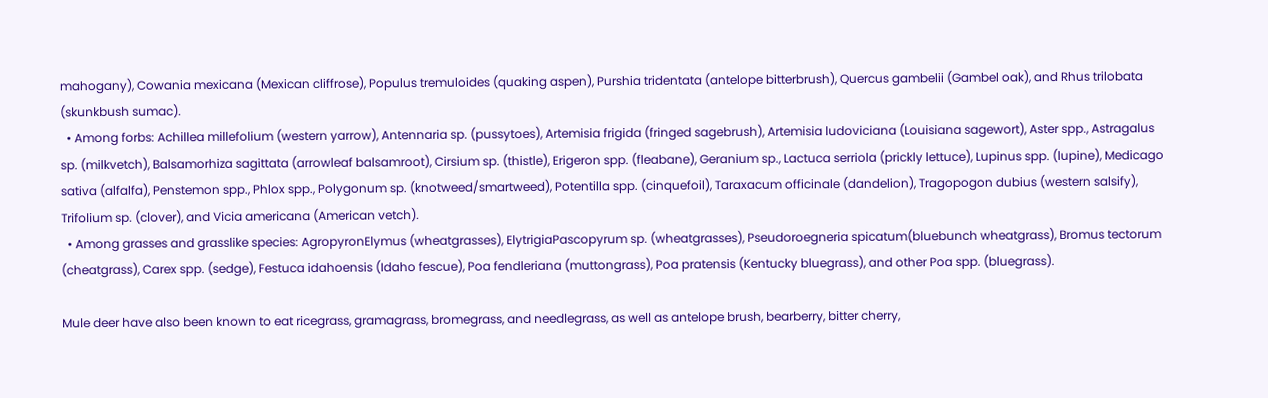mahogany), Cowania mexicana (Mexican cliffrose), Populus tremuloides (quaking aspen), Purshia tridentata (antelope bitterbrush), Quercus gambelii (Gambel oak), and Rhus trilobata (skunkbush sumac).
  • Among forbs: Achillea millefolium (western yarrow), Antennaria sp. (pussytoes), Artemisia frigida (fringed sagebrush), Artemisia ludoviciana (Louisiana sagewort), Aster spp., Astragalus sp. (milkvetch), Balsamorhiza sagittata (arrowleaf balsamroot), Cirsium sp. (thistle), Erigeron spp. (fleabane), Geranium sp., Lactuca serriola (prickly lettuce), Lupinus spp. (lupine), Medicago sativa (alfalfa), Penstemon spp., Phlox spp., Polygonum sp. (knotweed/smartweed), Potentilla spp. (cinquefoil), Taraxacum officinale (dandelion), Tragopogon dubius (western salsify), Trifolium sp. (clover), and Vicia americana (American vetch).
  • Among grasses and grasslike species: AgropyronElymus (wheatgrasses), ElytrigiaPascopyrum sp. (wheatgrasses), Pseudoroegneria spicatum(bluebunch wheatgrass), Bromus tectorum (cheatgrass), Carex spp. (sedge), Festuca idahoensis (Idaho fescue), Poa fendleriana (muttongrass), Poa pratensis (Kentucky bluegrass), and other Poa spp. (bluegrass).

Mule deer have also been known to eat ricegrass, gramagrass, bromegrass, and needlegrass, as well as antelope brush, bearberry, bitter cherry,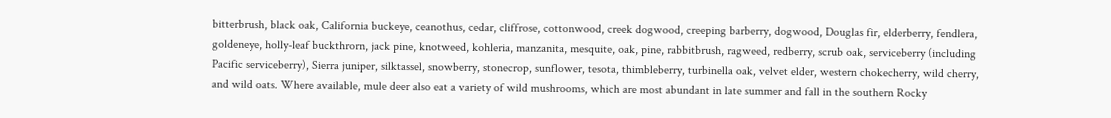bitterbrush, black oak, California buckeye, ceanothus, cedar, cliffrose, cottonwood, creek dogwood, creeping barberry, dogwood, Douglas fir, elderberry, fendlera, goldeneye, holly-leaf buckthrorn, jack pine, knotweed, kohleria, manzanita, mesquite, oak, pine, rabbitbrush, ragweed, redberry, scrub oak, serviceberry (including Pacific serviceberry), Sierra juniper, silktassel, snowberry, stonecrop, sunflower, tesota, thimbleberry, turbinella oak, velvet elder, western chokecherry, wild cherry, and wild oats. Where available, mule deer also eat a variety of wild mushrooms, which are most abundant in late summer and fall in the southern Rocky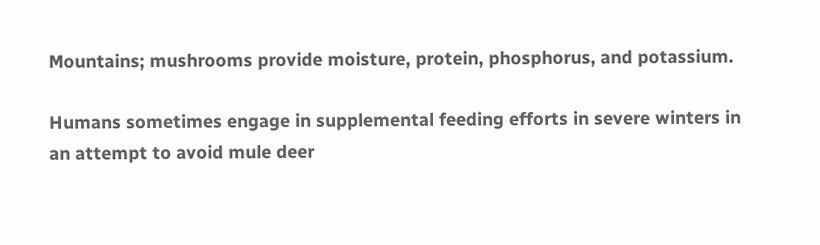Mountains; mushrooms provide moisture, protein, phosphorus, and potassium.

Humans sometimes engage in supplemental feeding efforts in severe winters in an attempt to avoid mule deer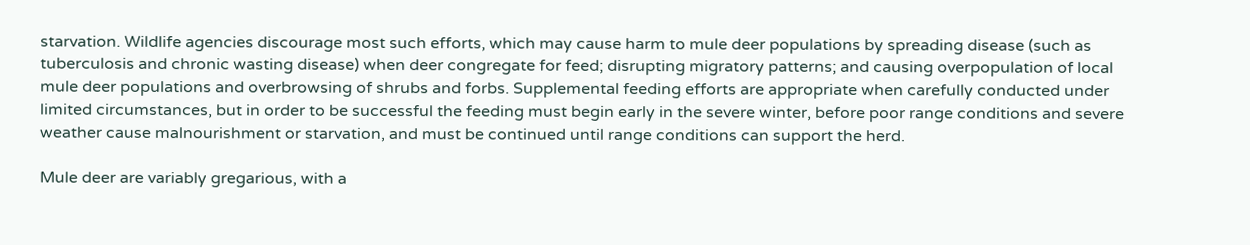starvation. Wildlife agencies discourage most such efforts, which may cause harm to mule deer populations by spreading disease (such as tuberculosis and chronic wasting disease) when deer congregate for feed; disrupting migratory patterns; and causing overpopulation of local mule deer populations and overbrowsing of shrubs and forbs. Supplemental feeding efforts are appropriate when carefully conducted under limited circumstances, but in order to be successful the feeding must begin early in the severe winter, before poor range conditions and severe weather cause malnourishment or starvation, and must be continued until range conditions can support the herd.

Mule deer are variably gregarious, with a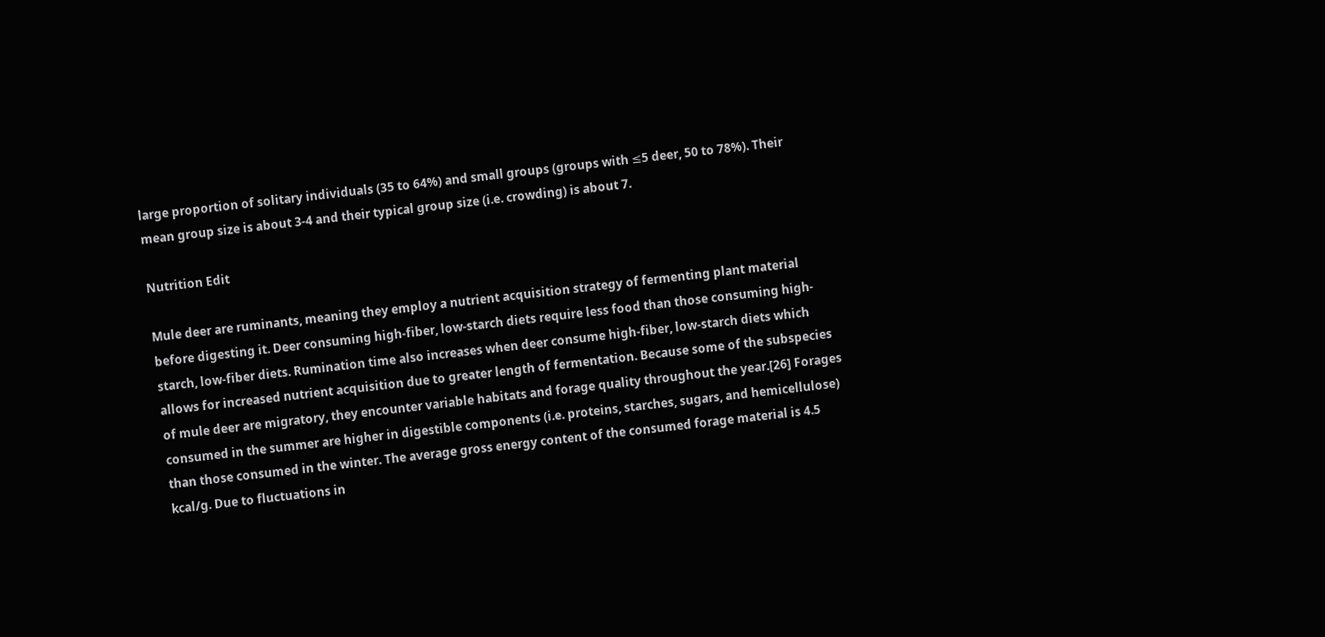large proportion of solitary individuals (35 to 64%) and small groups (groups with ≤5 deer, 50 to 78%). Their mean group size is about 3-4 and their typical group size (i.e. crowding) is about 7.

Nutrition Edit

Mule deer are ruminants, meaning they employ a nutrient acquisition strategy of fermenting plant material before digesting it. Deer consuming high-fiber, low-starch diets require less food than those consuming high-starch, low-fiber diets. Rumination time also increases when deer consume high-fiber, low-starch diets which allows for increased nutrient acquisition due to greater length of fermentation. Because some of the subspecies of mule deer are migratory, they encounter variable habitats and forage quality throughout the year.[26] Forages consumed in the summer are higher in digestible components (i.e. proteins, starches, sugars, and hemicellulose) than those consumed in the winter. The average gross energy content of the consumed forage material is 4.5 kcal/g. Due to fluctuations in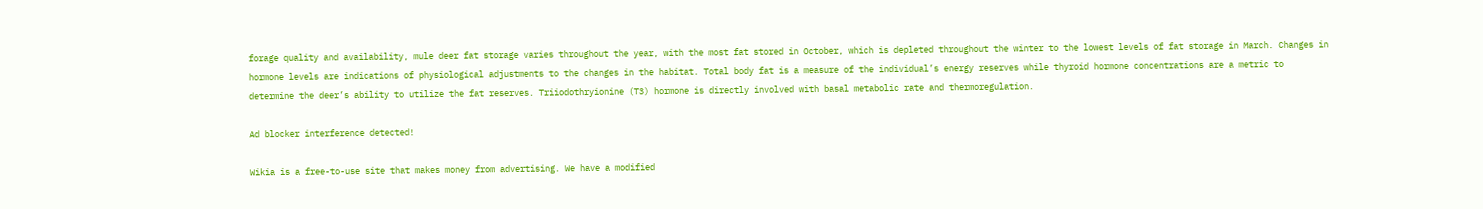forage quality and availability, mule deer fat storage varies throughout the year, with the most fat stored in October, which is depleted throughout the winter to the lowest levels of fat storage in March. Changes in hormone levels are indications of physiological adjustments to the changes in the habitat. Total body fat is a measure of the individual’s energy reserves while thyroid hormone concentrations are a metric to determine the deer’s ability to utilize the fat reserves. Triiodothryionine (T3) hormone is directly involved with basal metabolic rate and thermoregulation.

Ad blocker interference detected!

Wikia is a free-to-use site that makes money from advertising. We have a modified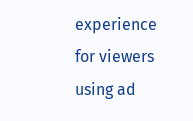experience for viewers using ad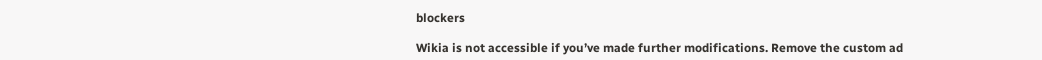blockers

Wikia is not accessible if you’ve made further modifications. Remove the custom ad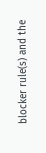blocker rule(s) and the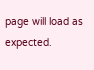page will load as expected.